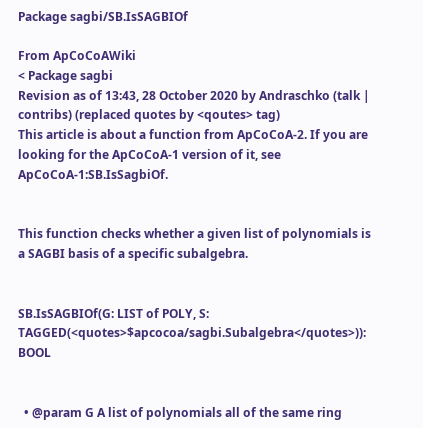Package sagbi/SB.IsSAGBIOf

From ApCoCoAWiki
< Package sagbi
Revision as of 13:43, 28 October 2020 by Andraschko (talk | contribs) (replaced quotes by <qoutes> tag)
This article is about a function from ApCoCoA-2. If you are looking for the ApCoCoA-1 version of it, see ApCoCoA-1:SB.IsSagbiOf.


This function checks whether a given list of polynomials is a SAGBI basis of a specific subalgebra.


SB.IsSAGBIOf(G: LIST of POLY, S: TAGGED(<quotes>$apcocoa/sagbi.Subalgebra</quotes>)): BOOL


  • @param G A list of polynomials all of the same ring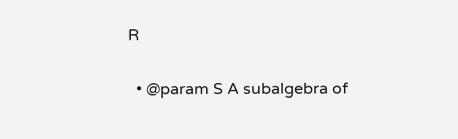R

  • @param S A subalgebra of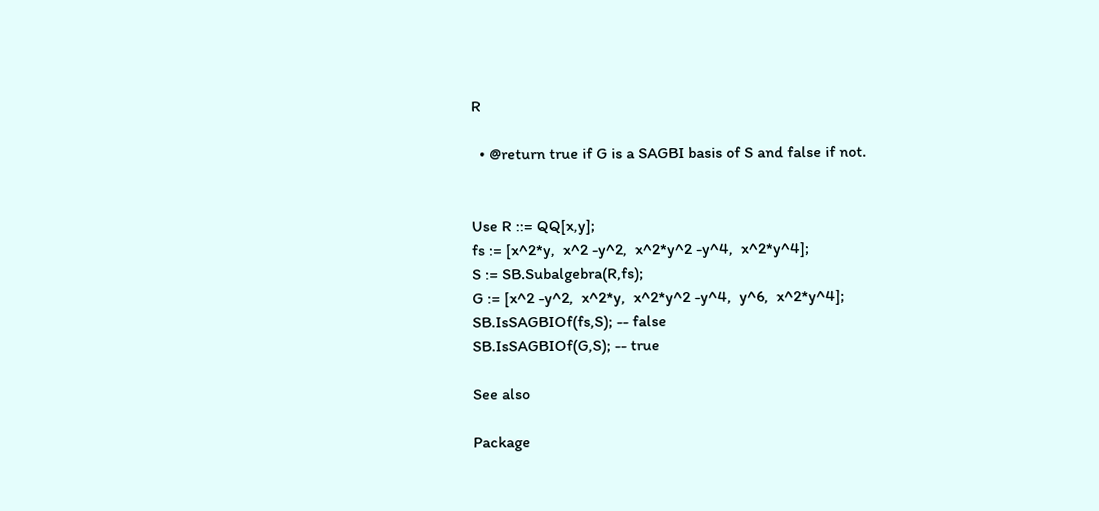R

  • @return true if G is a SAGBI basis of S and false if not.


Use R ::= QQ[x,y];
fs := [x^2*y,  x^2 -y^2,  x^2*y^2 -y^4,  x^2*y^4];
S := SB.Subalgebra(R,fs);
G := [x^2 -y^2,  x^2*y,  x^2*y^2 -y^4,  y^6,  x^2*y^4];
SB.IsSAGBIOf(fs,S); -- false
SB.IsSAGBIOf(G,S); -- true

See also

Package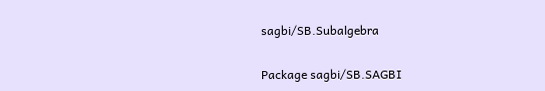sagbi/SB.Subalgebra

Package sagbi/SB.SAGBI